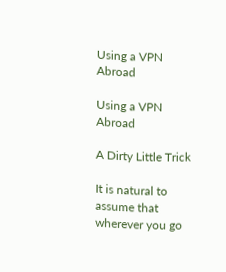Using a VPN Abroad

Using a VPN Abroad

A Dirty Little Trick

It is natural to assume that wherever you go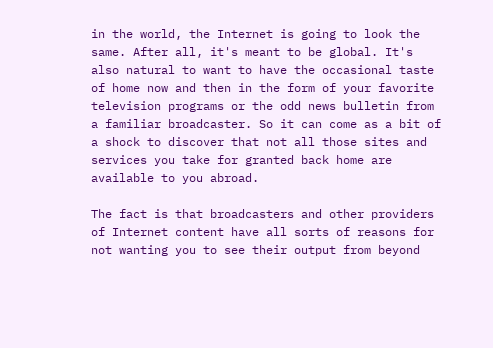in the world, the Internet is going to look the same. After all, it's meant to be global. It's also natural to want to have the occasional taste of home now and then in the form of your favorite television programs or the odd news bulletin from a familiar broadcaster. So it can come as a bit of a shock to discover that not all those sites and services you take for granted back home are available to you abroad.

The fact is that broadcasters and other providers of Internet content have all sorts of reasons for not wanting you to see their output from beyond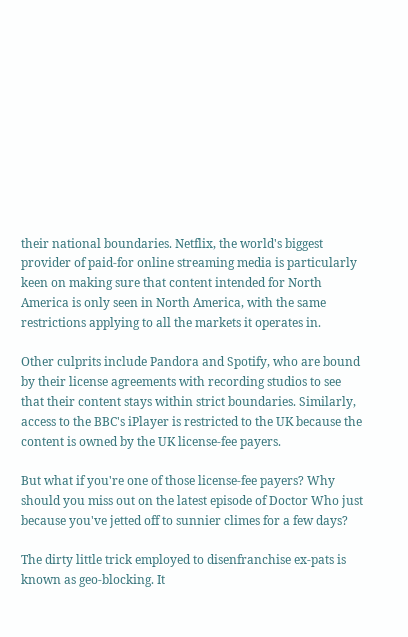their national boundaries. Netflix, the world's biggest provider of paid-for online streaming media is particularly keen on making sure that content intended for North America is only seen in North America, with the same restrictions applying to all the markets it operates in.

Other culprits include Pandora and Spotify, who are bound by their license agreements with recording studios to see that their content stays within strict boundaries. Similarly, access to the BBC's iPlayer is restricted to the UK because the content is owned by the UK license-fee payers.

But what if you're one of those license-fee payers? Why should you miss out on the latest episode of Doctor Who just because you've jetted off to sunnier climes for a few days?

The dirty little trick employed to disenfranchise ex-pats is known as geo-blocking. It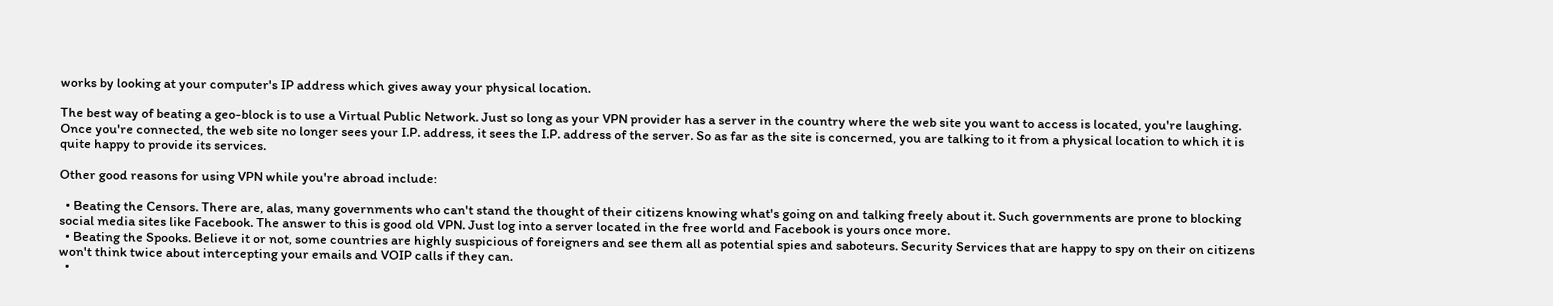works by looking at your computer's IP address which gives away your physical location.

The best way of beating a geo-block is to use a Virtual Public Network. Just so long as your VPN provider has a server in the country where the web site you want to access is located, you're laughing. Once you're connected, the web site no longer sees your I.P. address, it sees the I.P. address of the server. So as far as the site is concerned, you are talking to it from a physical location to which it is quite happy to provide its services.

Other good reasons for using VPN while you're abroad include:

  • Beating the Censors. There are, alas, many governments who can't stand the thought of their citizens knowing what's going on and talking freely about it. Such governments are prone to blocking social media sites like Facebook. The answer to this is good old VPN. Just log into a server located in the free world and Facebook is yours once more.
  • Beating the Spooks. Believe it or not, some countries are highly suspicious of foreigners and see them all as potential spies and saboteurs. Security Services that are happy to spy on their on citizens won't think twice about intercepting your emails and VOIP calls if they can.
  •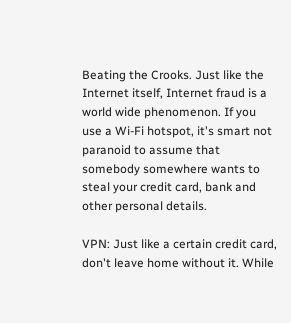Beating the Crooks. Just like the Internet itself, Internet fraud is a world wide phenomenon. If you use a Wi-Fi hotspot, it's smart not paranoid to assume that somebody somewhere wants to steal your credit card, bank and other personal details.

VPN: Just like a certain credit card, don't leave home without it. While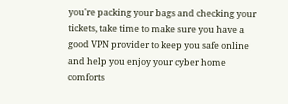you're packing your bags and checking your tickets, take time to make sure you have a good VPN provider to keep you safe online and help you enjoy your cyber home comforts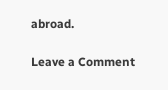abroad.

Leave a Comment